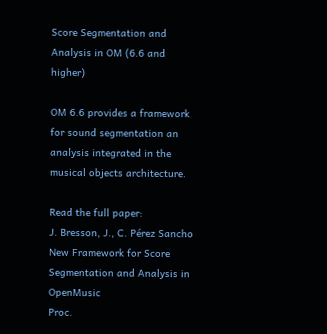Score Segmentation and Analysis in OM (6.6 and higher)

OM 6.6 provides a framework for sound segmentation an analysis integrated in the musical objects architecture.

Read the full paper:
J. Bresson, J., C. Pérez Sancho
New Framework for Score Segmentation and Analysis in OpenMusic
Proc.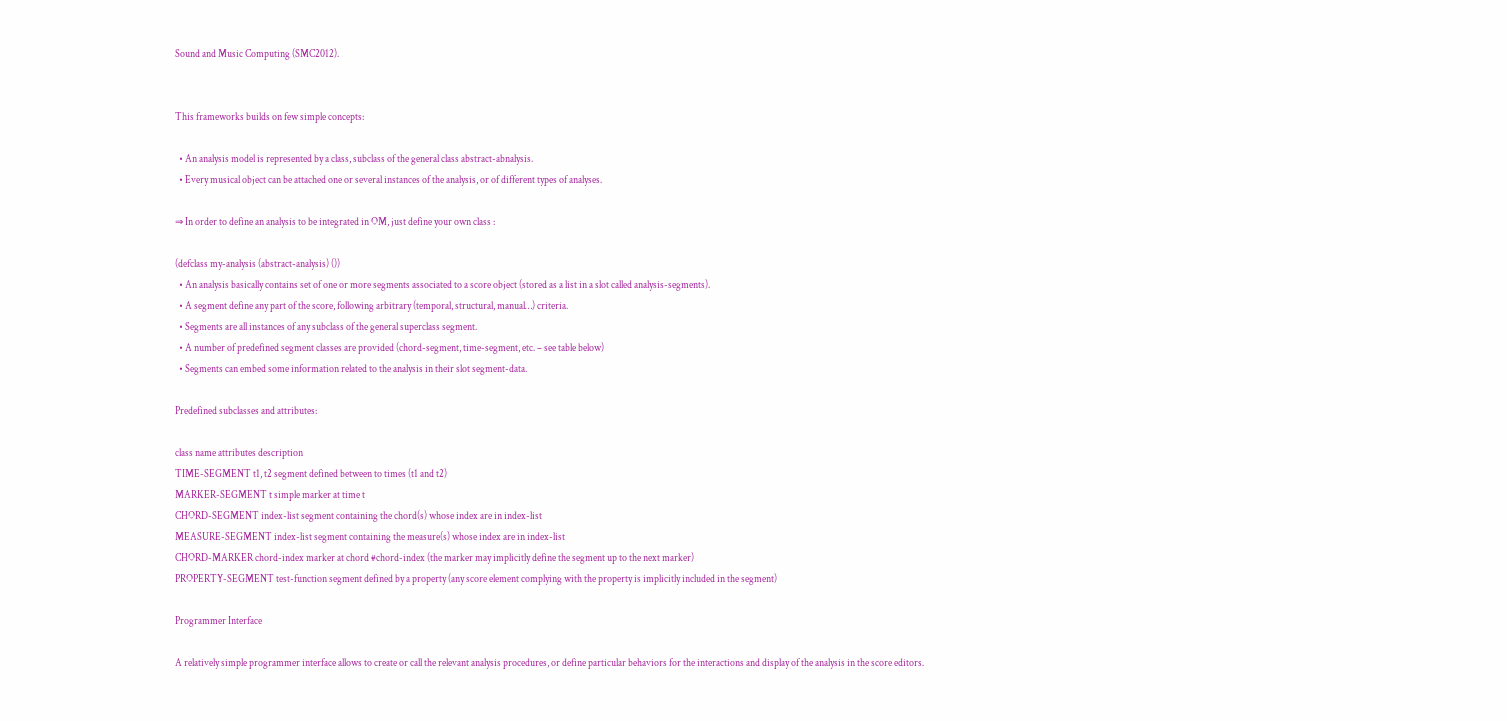Sound and Music Computing (SMC2012).


This frameworks builds on few simple concepts:

  • An analysis model is represented by a class, subclass of the general class abstract-abnalysis.
  • Every musical object can be attached one or several instances of the analysis, or of different types of analyses.

⇒ In order to define an analysis to be integrated in OM, just define your own class :

(defclass my-analysis (abstract-analysis) ())
  • An analysis basically contains set of one or more segments associated to a score object (stored as a list in a slot called analysis-segments).
  • A segment define any part of the score, following arbitrary (temporal, structural, manual…) criteria.
  • Segments are all instances of any subclass of the general superclass segment.
  • A number of predefined segment classes are provided (chord-segment, time-segment, etc. – see table below)
  • Segments can embed some information related to the analysis in their slot segment-data.

Predefined subclasses and attributes:

class name attributes description
TIME-SEGMENT t1, t2 segment defined between to times (t1 and t2)
MARKER-SEGMENT t simple marker at time t
CHORD-SEGMENT index-list segment containing the chord(s) whose index are in index-list
MEASURE-SEGMENT index-list segment containing the measure(s) whose index are in index-list
CHORD-MARKER chord-index marker at chord #chord-index (the marker may implicitly define the segment up to the next marker)
PROPERTY-SEGMENT test-function segment defined by a property (any score element complying with the property is implicitly included in the segment)

Programmer Interface

A relatively simple programmer interface allows to create or call the relevant analysis procedures, or define particular behaviors for the interactions and display of the analysis in the score editors.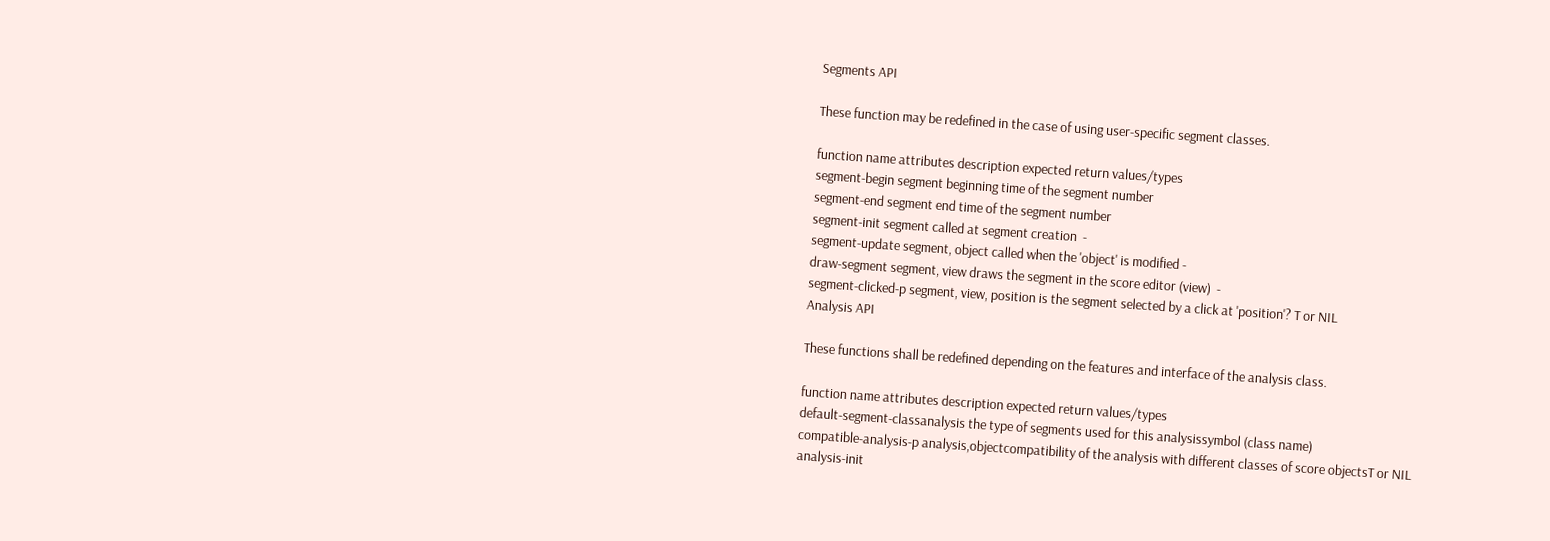Segments API

These function may be redefined in the case of using user-specific segment classes.

function name attributes description expected return values/types
segment-begin segment beginning time of the segment number
segment-end segment end time of the segment number
segment-init segment called at segment creation  -
segment-update segment, object called when the 'object' is modified -
draw-segment segment, view draws the segment in the score editor (view)  -
segment-clicked-p segment, view, position is the segment selected by a click at 'position'? T or NIL
Analysis API

These functions shall be redefined depending on the features and interface of the analysis class.

function name attributes description expected return values/types
default-segment-classanalysis the type of segments used for this analysissymbol (class name)
compatible-analysis-p analysis,objectcompatibility of the analysis with different classes of score objectsT or NIL
analysis-init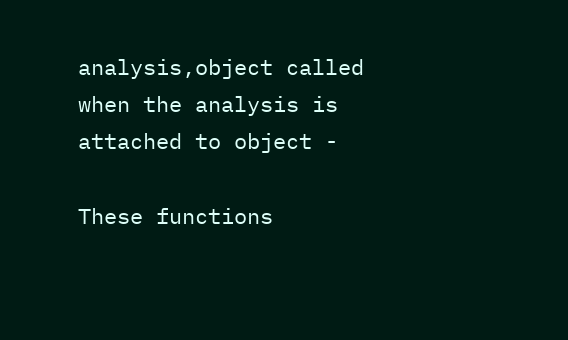analysis,object called when the analysis is attached to object -

These functions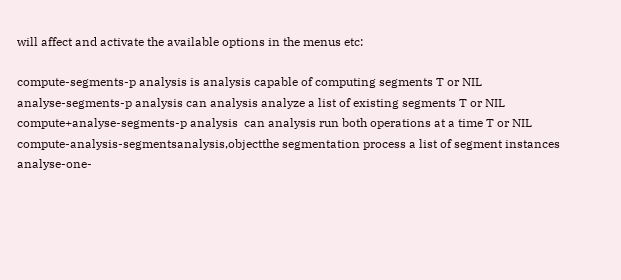will affect and activate the available options in the menus etc:

compute-segments-p analysis is analysis capable of computing segments T or NIL
analyse-segments-p analysis can analysis analyze a list of existing segments T or NIL
compute+analyse-segments-p analysis  can analysis run both operations at a time T or NIL
compute-analysis-segmentsanalysis,objectthe segmentation process a list of segment instances
analyse-one-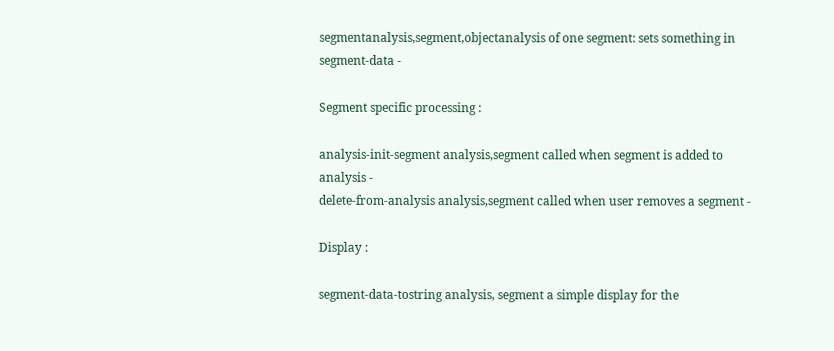segmentanalysis,segment,objectanalysis of one segment: sets something in segment-data -

Segment specific processing :

analysis-init-segment analysis,segment called when segment is added to analysis -
delete-from-analysis analysis,segment called when user removes a segment -

Display :

segment-data-tostring analysis, segment a simple display for the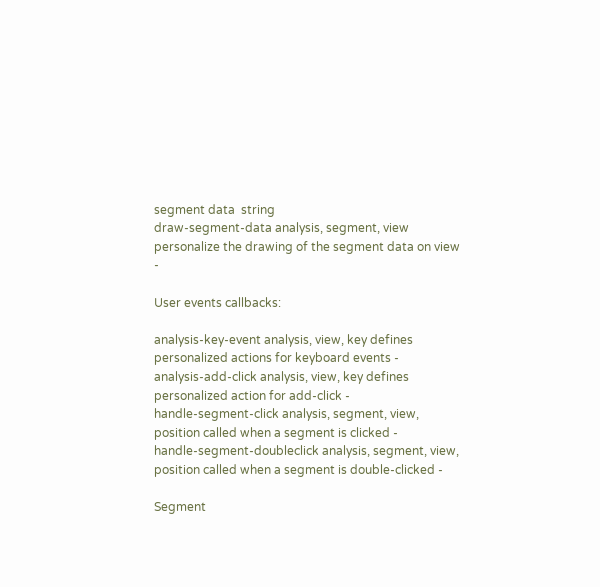segment data  string
draw-segment-data analysis, segment, view  personalize the drawing of the segment data on view -

User events callbacks:

analysis-key-event analysis, view, key defines personalized actions for keyboard events -
analysis-add-click analysis, view, key defines personalized action for add-click -
handle-segment-click analysis, segment, view, position called when a segment is clicked -
handle-segment-doubleclick analysis, segment, view, position called when a segment is double-clicked -

Segment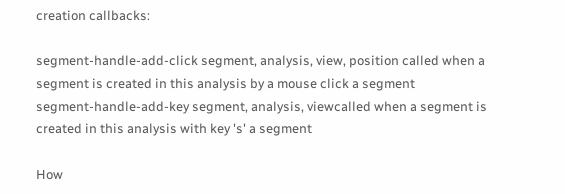creation callbacks:

segment-handle-add-click segment, analysis, view, position called when a segment is created in this analysis by a mouse click a segment
segment-handle-add-key segment, analysis, viewcalled when a segment is created in this analysis with key 's' a segment

How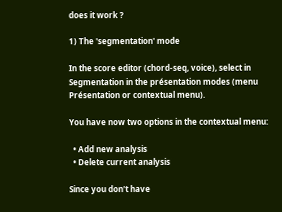does it work ?

1) The 'segmentation' mode

In the score editor (chord-seq, voice), select in Segmentation in the présentation modes (menu Présentation or contextual menu).

You have now two options in the contextual menu:

  • Add new analysis
  • Delete current analysis

Since you don't have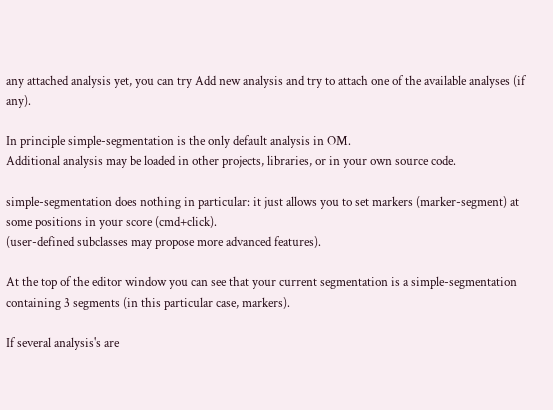any attached analysis yet, you can try Add new analysis and try to attach one of the available analyses (if any).

In principle simple-segmentation is the only default analysis in OM.
Additional analysis may be loaded in other projects, libraries, or in your own source code.

simple-segmentation does nothing in particular: it just allows you to set markers (marker-segment) at some positions in your score (cmd+click).
(user-defined subclasses may propose more advanced features).

At the top of the editor window you can see that your current segmentation is a simple-segmentation containing 3 segments (in this particular case, markers).

If several analysis's are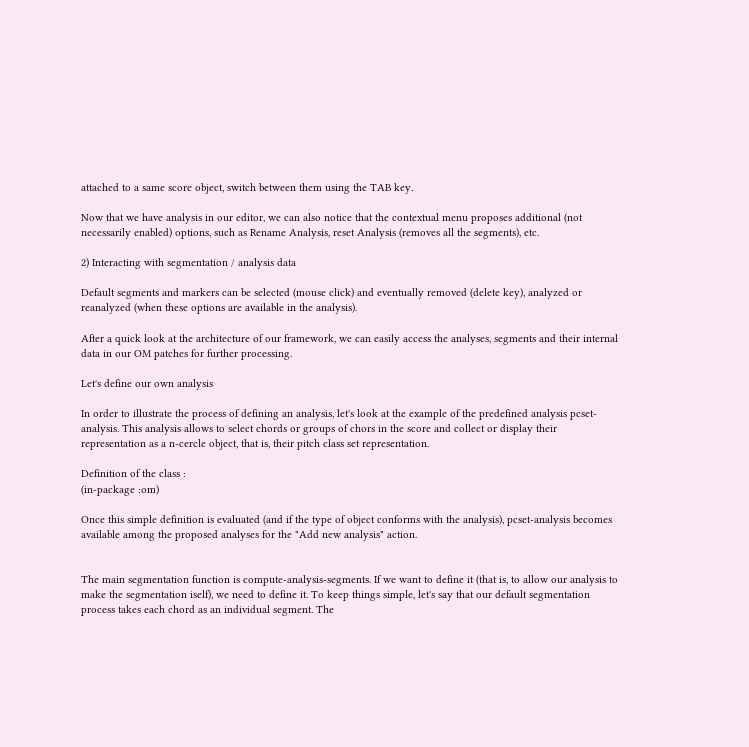attached to a same score object, switch between them using the TAB key.

Now that we have analysis in our editor, we can also notice that the contextual menu proposes additional (not necessarily enabled) options, such as Rename Analysis, reset Analysis (removes all the segments), etc.

2) Interacting with segmentation / analysis data

Default segments and markers can be selected (mouse click) and eventually removed (delete key), analyzed or reanalyzed (when these options are available in the analysis).

After a quick look at the architecture of our framework, we can easily access the analyses, segments and their internal data in our OM patches for further processing.

Let's define our own analysis

In order to illustrate the process of defining an analysis, let's look at the example of the predefined analysis pcset-analysis. This analysis allows to select chords or groups of chors in the score and collect or display their representation as a n-cercle object, that is, their pitch class set representation.

Definition of the class :
(in-package :om)

Once this simple definition is evaluated (and if the type of object conforms with the analysis), pcset-analysis becomes available among the proposed analyses for the "Add new analysis" action.


The main segmentation function is compute-analysis-segments. If we want to define it (that is, to allow our analysis to make the segmentation iself), we need to define it. To keep things simple, let's say that our default segmentation process takes each chord as an individual segment. The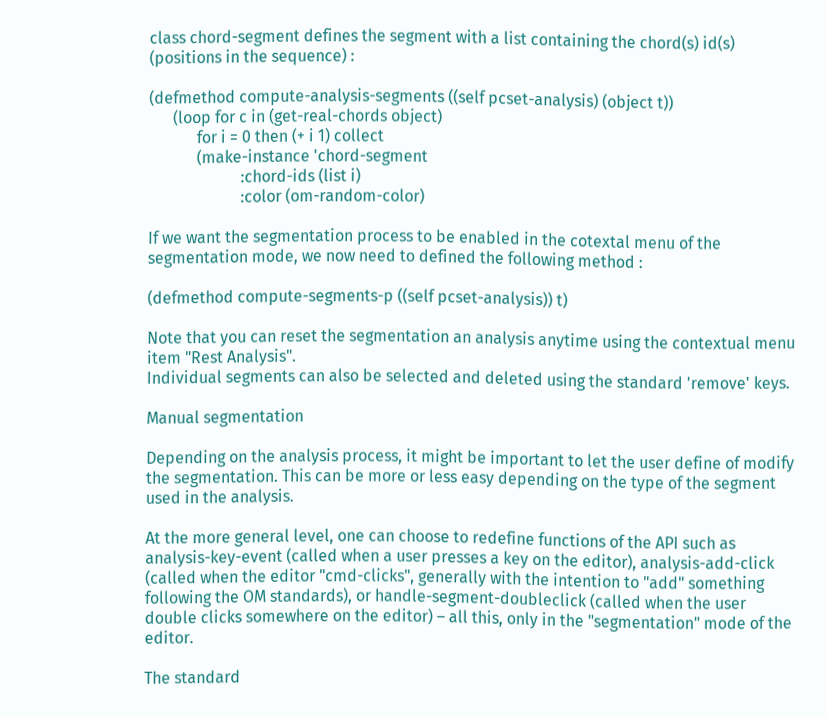class chord-segment defines the segment with a list containing the chord(s) id(s) (positions in the sequence) :

(defmethod compute-analysis-segments ((self pcset-analysis) (object t))
      (loop for c in (get-real-chords object)
            for i = 0 then (+ i 1) collect
            (make-instance 'chord-segment
                       :chord-ids (list i)
                       :color (om-random-color)

If we want the segmentation process to be enabled in the cotextal menu of the segmentation mode, we now need to defined the following method :

(defmethod compute-segments-p ((self pcset-analysis)) t)

Note that you can reset the segmentation an analysis anytime using the contextual menu item "Rest Analysis".
Individual segments can also be selected and deleted using the standard 'remove' keys.

Manual segmentation

Depending on the analysis process, it might be important to let the user define of modify the segmentation. This can be more or less easy depending on the type of the segment used in the analysis.

At the more general level, one can choose to redefine functions of the API such as analysis-key-event (called when a user presses a key on the editor), analysis-add-click (called when the editor "cmd-clicks", generally with the intention to "add" something following the OM standards), or handle-segment-doubleclick (called when the user double clicks somewhere on the editor) – all this, only in the "segmentation" mode of the editor.

The standard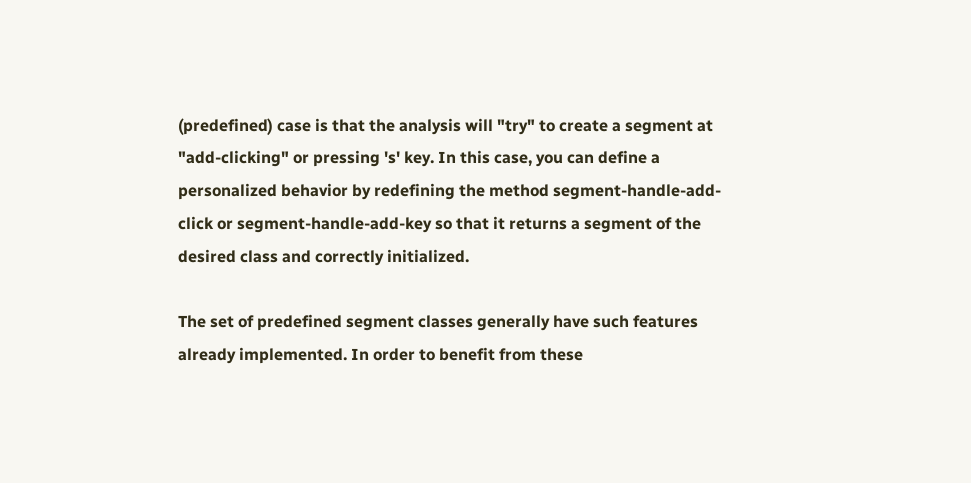(predefined) case is that the analysis will "try" to create a segment at "add-clicking" or pressing 's' key. In this case, you can define a personalized behavior by redefining the method segment-handle-add-click or segment-handle-add-key so that it returns a segment of the desired class and correctly initialized.

The set of predefined segment classes generally have such features already implemented. In order to benefit from these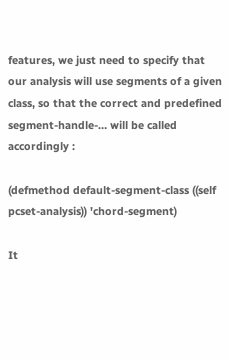features, we just need to specify that our analysis will use segments of a given class, so that the correct and predefined segment-handle-… will be called accordingly :

(defmethod default-segment-class ((self pcset-analysis)) 'chord-segment)

It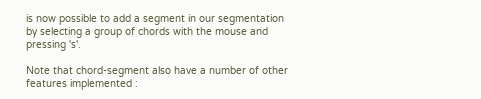is now possible to add a segment in our segmentation by selecting a group of chords with the mouse and pressing 's'.

Note that chord-segment also have a number of other features implemented :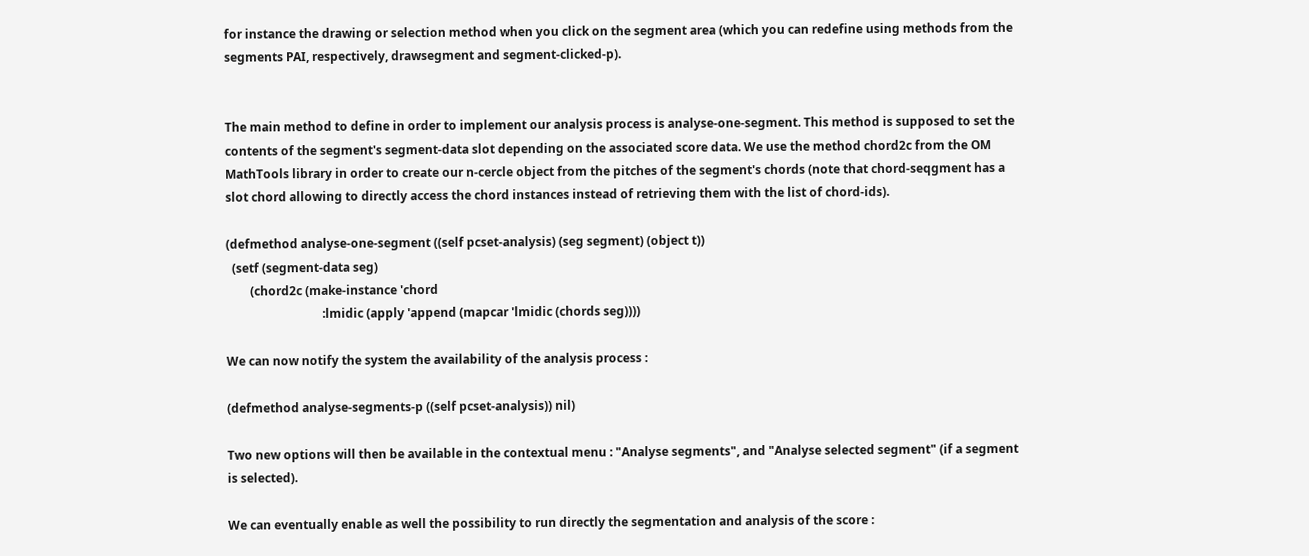for instance the drawing or selection method when you click on the segment area (which you can redefine using methods from the segments PAI, respectively, drawsegment and segment-clicked-p).


The main method to define in order to implement our analysis process is analyse-one-segment. This method is supposed to set the contents of the segment's segment-data slot depending on the associated score data. We use the method chord2c from the OM MathTools library in order to create our n-cercle object from the pitches of the segment's chords (note that chord-seqgment has a slot chord allowing to directly access the chord instances instead of retrieving them with the list of chord-ids).

(defmethod analyse-one-segment ((self pcset-analysis) (seg segment) (object t))
  (setf (segment-data seg)
        (chord2c (make-instance 'chord
                                :lmidic (apply 'append (mapcar 'lmidic (chords seg))))

We can now notify the system the availability of the analysis process :

(defmethod analyse-segments-p ((self pcset-analysis)) nil)

Two new options will then be available in the contextual menu : "Analyse segments", and "Analyse selected segment" (if a segment is selected).

We can eventually enable as well the possibility to run directly the segmentation and analysis of the score :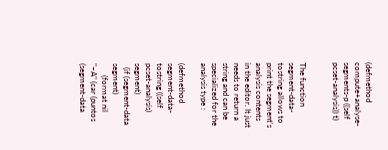(defmethod compute+analyse-segments-p ((self pcset-analysis)) t)


The function segment-data-tostring allows to print the segment's analysis contents in the editor. It just needs to return a string and can be specialized for the analysis type :

(defmethod segment-data-tostring ((self pcset-analysis) segment)
  (if (segment-data segment)
      (format nil "~A" (car (puntos (segment-data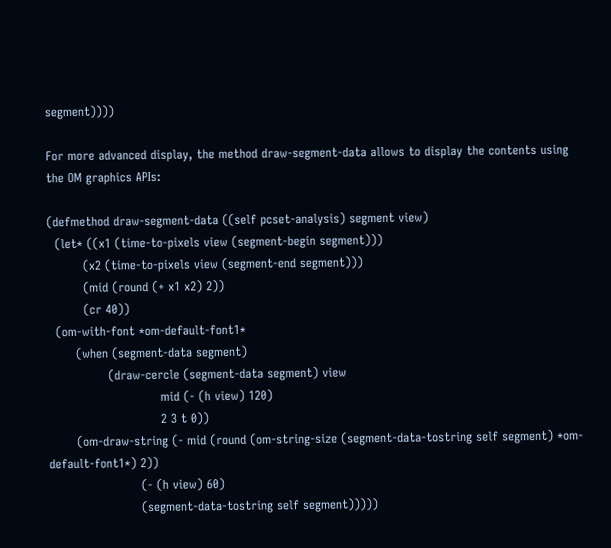segment))))

For more advanced display, the method draw-segment-data allows to display the contents using the OM graphics APIs:

(defmethod draw-segment-data ((self pcset-analysis) segment view)
  (let* ((x1 (time-to-pixels view (segment-begin segment)))
         (x2 (time-to-pixels view (segment-end segment)))
         (mid (round (+ x1 x2) 2))
         (cr 40))
  (om-with-font *om-default-font1*
       (when (segment-data segment)
               (draw-cercle (segment-data segment) view
                            mid (- (h view) 120)
                            2 3 t 0))
       (om-draw-string (- mid (round (om-string-size (segment-data-tostring self segment) *om-default-font1*) 2))
                       (- (h view) 60)
                       (segment-data-tostring self segment)))))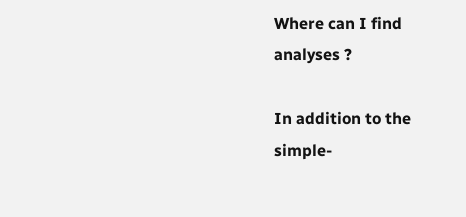Where can I find analyses ?

In addition to the simple-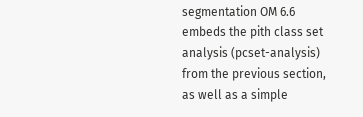segmentation OM 6.6 embeds the pith class set analysis (pcset-analysis) from the previous section, as well as a simple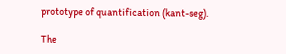prototype of quantification (kant-seg).

The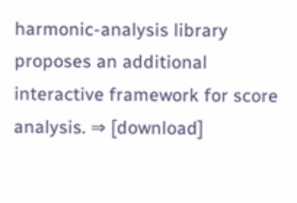harmonic-analysis library proposes an additional interactive framework for score analysis. ⇒ [download]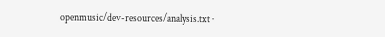openmusic/dev-resources/analysis.txt ·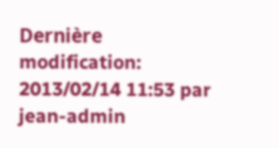Dernière modification: 2013/02/14 11:53 par jean-admin